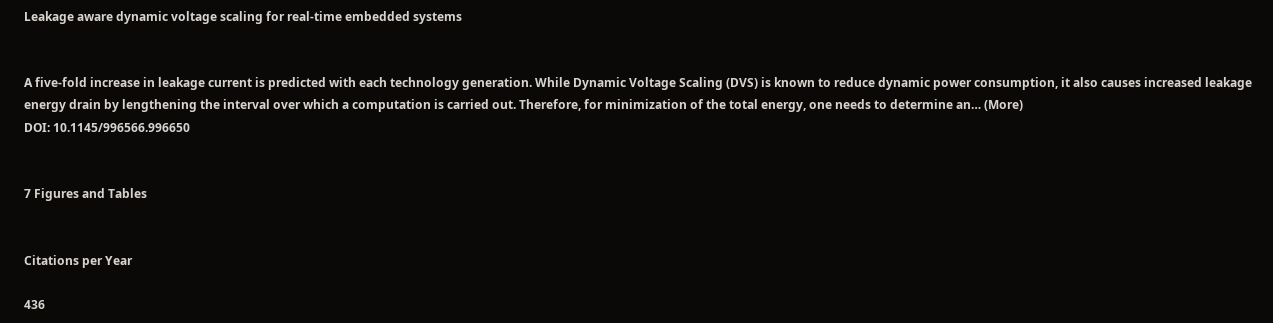Leakage aware dynamic voltage scaling for real-time embedded systems


A five-fold increase in leakage current is predicted with each technology generation. While Dynamic Voltage Scaling (DVS) is known to reduce dynamic power consumption, it also causes increased leakage energy drain by lengthening the interval over which a computation is carried out. Therefore, for minimization of the total energy, one needs to determine an… (More)
DOI: 10.1145/996566.996650


7 Figures and Tables


Citations per Year

436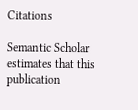Citations

Semantic Scholar estimates that this publication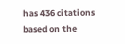has 436 citations based on the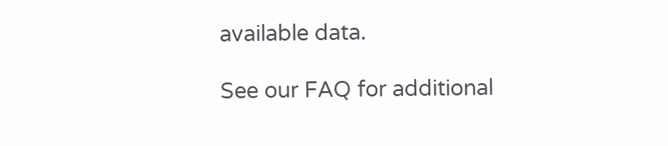available data.

See our FAQ for additional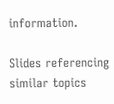information.

Slides referencing similar topics